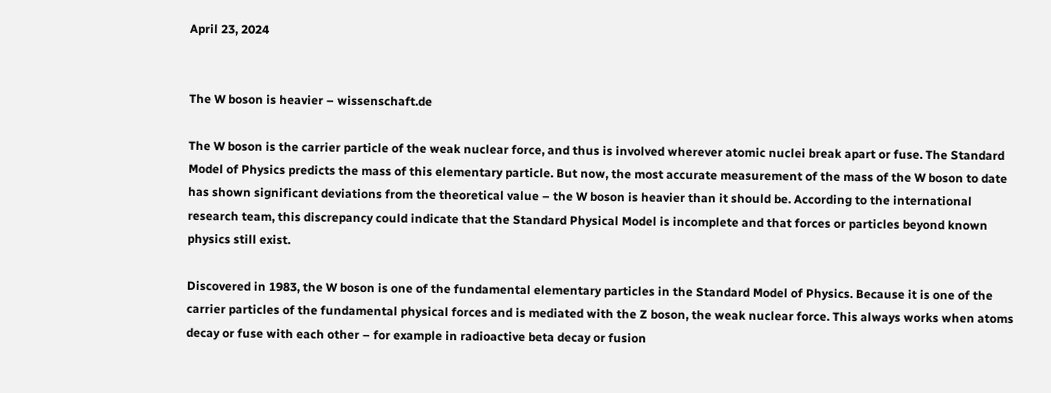April 23, 2024


The W boson is heavier – wissenschaft.de

The W boson is the carrier particle of the weak nuclear force, and thus is involved wherever atomic nuclei break apart or fuse. The Standard Model of Physics predicts the mass of this elementary particle. But now, the most accurate measurement of the mass of the W boson to date has shown significant deviations from the theoretical value – the W boson is heavier than it should be. According to the international research team, this discrepancy could indicate that the Standard Physical Model is incomplete and that forces or particles beyond known physics still exist.

Discovered in 1983, the W boson is one of the fundamental elementary particles in the Standard Model of Physics. Because it is one of the carrier particles of the fundamental physical forces and is mediated with the Z boson, the weak nuclear force. This always works when atoms decay or fuse with each other – for example in radioactive beta decay or fusion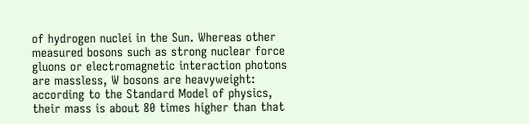of hydrogen nuclei in the Sun. Whereas other measured bosons such as strong nuclear force gluons or electromagnetic interaction photons are massless, W bosons are heavyweight: according to the Standard Model of physics, their mass is about 80 times higher than that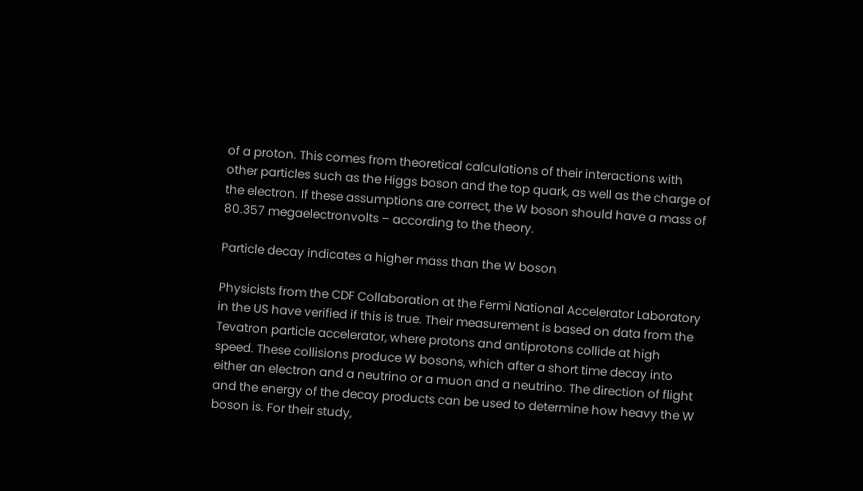of a proton. This comes from theoretical calculations of their interactions with other particles such as the Higgs boson and the top quark, as well as the charge of the electron. If these assumptions are correct, the W boson should have a mass of 80.357 megaelectronvolts – according to the theory.

Particle decay indicates a higher mass than the W boson

Physicists from the CDF Collaboration at the Fermi National Accelerator Laboratory in the US have verified if this is true. Their measurement is based on data from the Tevatron particle accelerator, where protons and antiprotons collide at high speed. These collisions produce W bosons, which after a short time decay into either an electron and a neutrino or a muon and a neutrino. The direction of flight and the energy of the decay products can be used to determine how heavy the W boson is. For their study,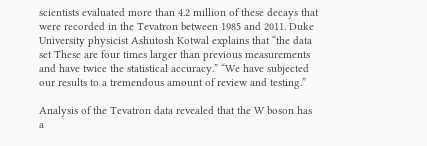scientists evaluated more than 4.2 million of these decays that were recorded in the Tevatron between 1985 and 2011. Duke University physicist Ashutosh Kotwal explains that “the data set These are four times larger than previous measurements and have twice the statistical accuracy.” “We have subjected our results to a tremendous amount of review and testing.”

Analysis of the Tevatron data revealed that the W boson has a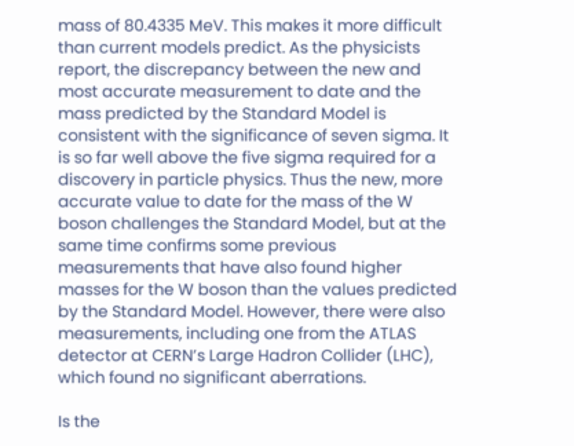mass of 80.4335 MeV. This makes it more difficult than current models predict. As the physicists report, the discrepancy between the new and most accurate measurement to date and the mass predicted by the Standard Model is consistent with the significance of seven sigma. It is so far well above the five sigma required for a discovery in particle physics. Thus the new, more accurate value to date for the mass of the W boson challenges the Standard Model, but at the same time confirms some previous measurements that have also found higher masses for the W boson than the values predicted by the Standard Model. However, there were also measurements, including one from the ATLAS detector at CERN’s Large Hadron Collider (LHC), which found no significant aberrations.

Is the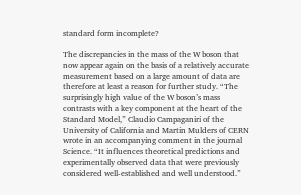standard form incomplete?

The discrepancies in the mass of the W boson that now appear again on the basis of a relatively accurate measurement based on a large amount of data are therefore at least a reason for further study. “The surprisingly high value of the W boson’s mass contrasts with a key component at the heart of the Standard Model,” Claudio Campaganiri of the University of California and Martin Mulders of CERN wrote in an accompanying comment in the journal Science. “It influences theoretical predictions and experimentally observed data that were previously considered well-established and well understood.”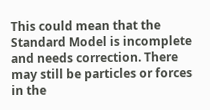This could mean that the Standard Model is incomplete and needs correction. There may still be particles or forces in the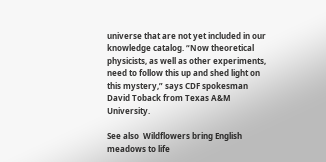universe that are not yet included in our knowledge catalog. “Now theoretical physicists, as well as other experiments, need to follow this up and shed light on this mystery,” says CDF spokesman David Toback from Texas A&M University.

See also  Wildflowers bring English meadows to life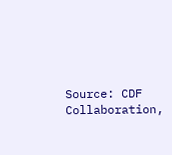Source: CDF Collaboration,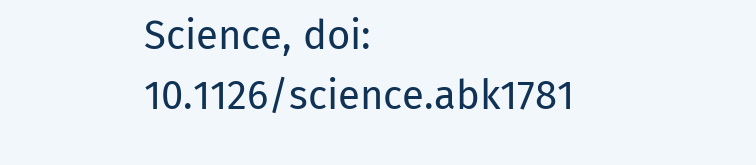Science, doi: 10.1126/science.abk1781